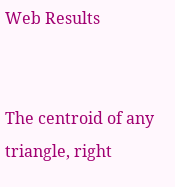Web Results


The centroid of any triangle, right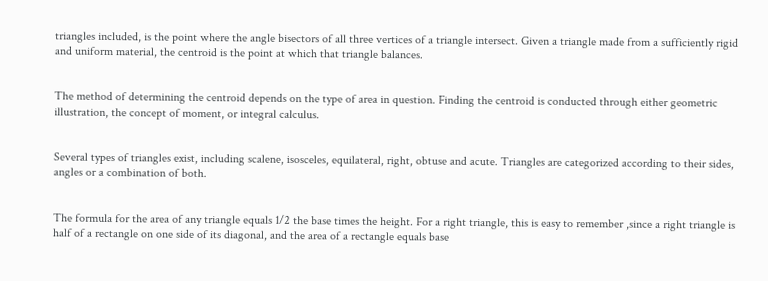triangles included, is the point where the angle bisectors of all three vertices of a triangle intersect. Given a triangle made from a sufficiently rigid and uniform material, the centroid is the point at which that triangle balances.


The method of determining the centroid depends on the type of area in question. Finding the centroid is conducted through either geometric illustration, the concept of moment, or integral calculus.


Several types of triangles exist, including scalene, isosceles, equilateral, right, obtuse and acute. Triangles are categorized according to their sides, angles or a combination of both.


The formula for the area of any triangle equals 1/2 the base times the height. For a right triangle, this is easy to remember ,since a right triangle is half of a rectangle on one side of its diagonal, and the area of a rectangle equals base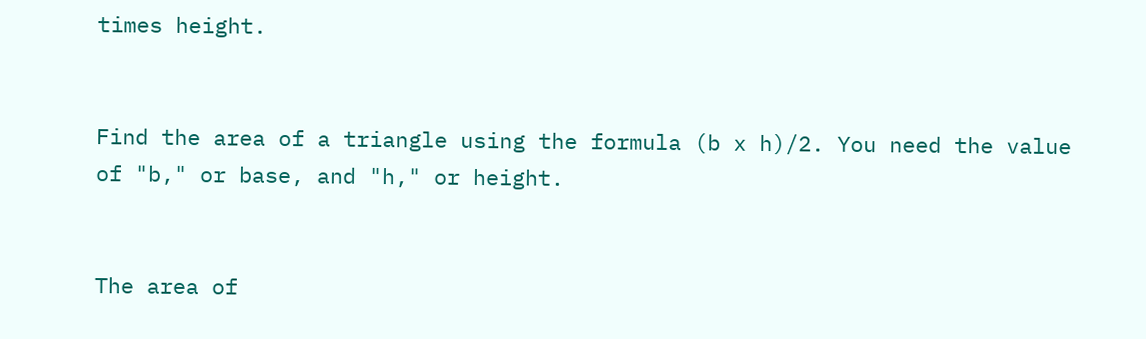times height.


Find the area of a triangle using the formula (b x h)/2. You need the value of "b," or base, and "h," or height.


The area of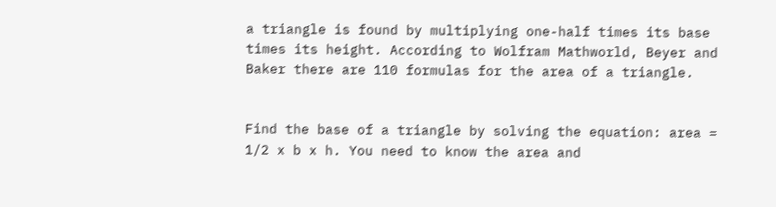a triangle is found by multiplying one-half times its base times its height. According to Wolfram Mathworld, Beyer and Baker there are 110 formulas for the area of a triangle.


Find the base of a triangle by solving the equation: area = 1/2 x b x h. You need to know the area and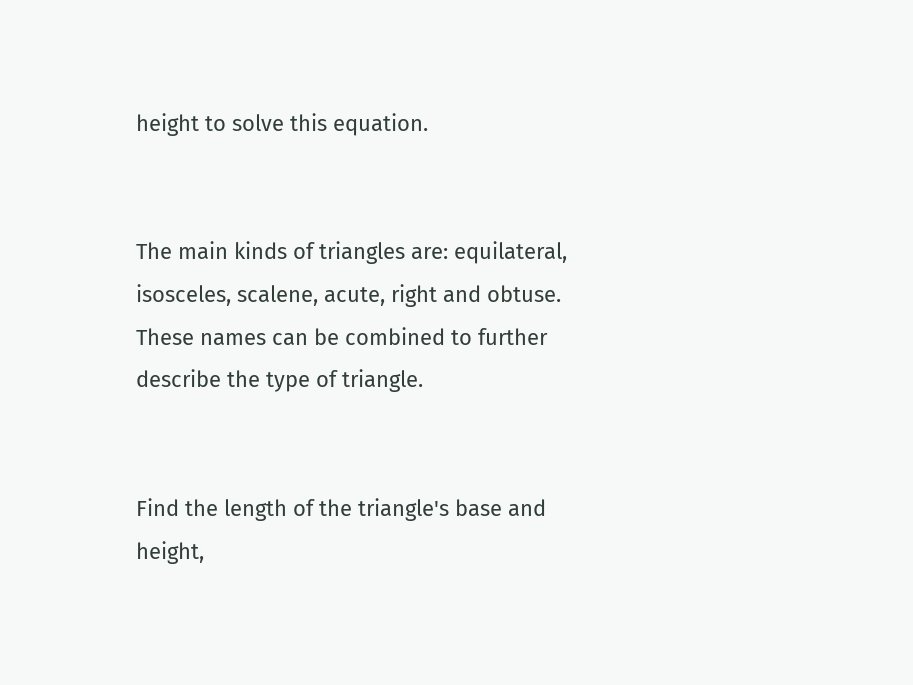height to solve this equation.


The main kinds of triangles are: equilateral, isosceles, scalene, acute, right and obtuse. These names can be combined to further describe the type of triangle.


Find the length of the triangle's base and height,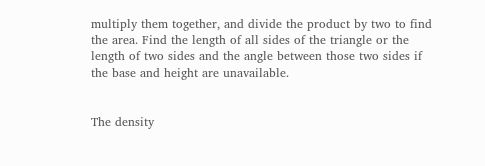multiply them together, and divide the product by two to find the area. Find the length of all sides of the triangle or the length of two sides and the angle between those two sides if the base and height are unavailable.


The density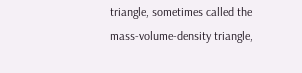triangle, sometimes called the mass-volume-density triangle,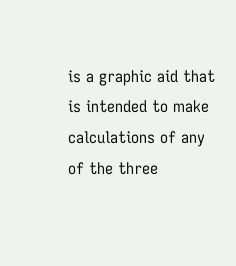is a graphic aid that is intended to make calculations of any of the three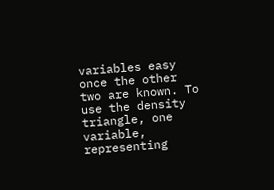variables easy once the other two are known. To use the density triangle, one variable, representing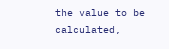the value to be calculated,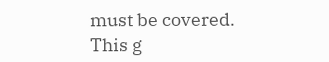must be covered. This g